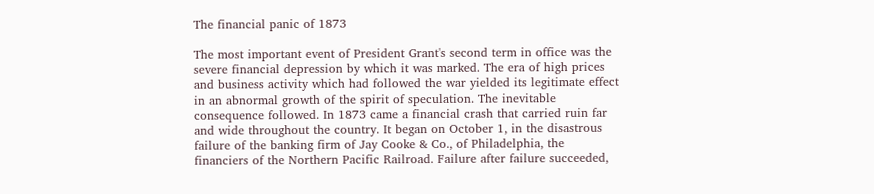The financial panic of 1873

The most important event of President Grant's second term in office was the severe financial depression by which it was marked. The era of high prices and business activity which had followed the war yielded its legitimate effect in an abnormal growth of the spirit of speculation. The inevitable consequence followed. In 1873 came a financial crash that carried ruin far and wide throughout the country. It began on October 1, in the disastrous failure of the banking firm of Jay Cooke & Co., of Philadelphia, the financiers of the Northern Pacific Railroad. Failure after failure succeeded,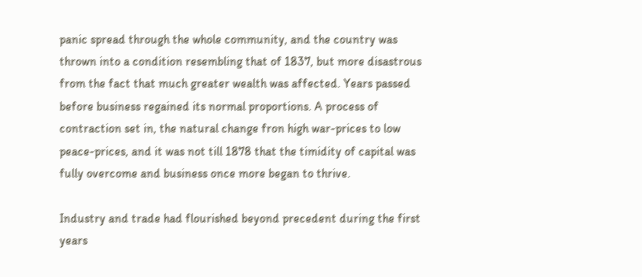panic spread through the whole community, and the country was thrown into a condition resembling that of 1837, but more disastrous from the fact that much greater wealth was affected. Years passed before business regained its normal proportions. A process of contraction set in, the natural change fron high war-prices to low peace-prices, and it was not till 1878 that the timidity of capital was fully overcome and business once more began to thrive.

Industry and trade had flourished beyond precedent during the first years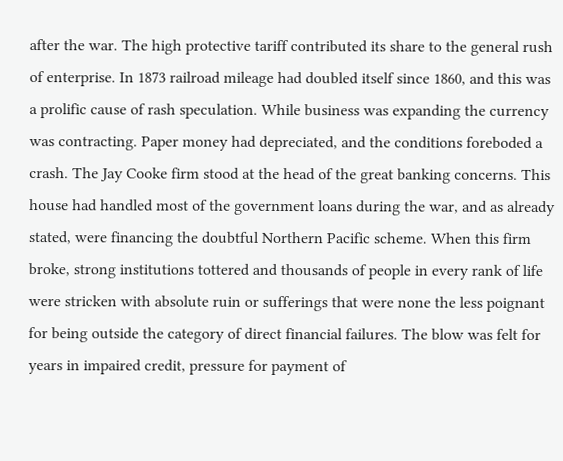after the war. The high protective tariff contributed its share to the general rush of enterprise. In 1873 railroad mileage had doubled itself since 1860, and this was a prolific cause of rash speculation. While business was expanding the currency was contracting. Paper money had depreciated, and the conditions foreboded a crash. The Jay Cooke firm stood at the head of the great banking concerns. This house had handled most of the government loans during the war, and as already stated, were financing the doubtful Northern Pacific scheme. When this firm broke, strong institutions tottered and thousands of people in every rank of life were stricken with absolute ruin or sufferings that were none the less poignant for being outside the category of direct financial failures. The blow was felt for years in impaired credit, pressure for payment of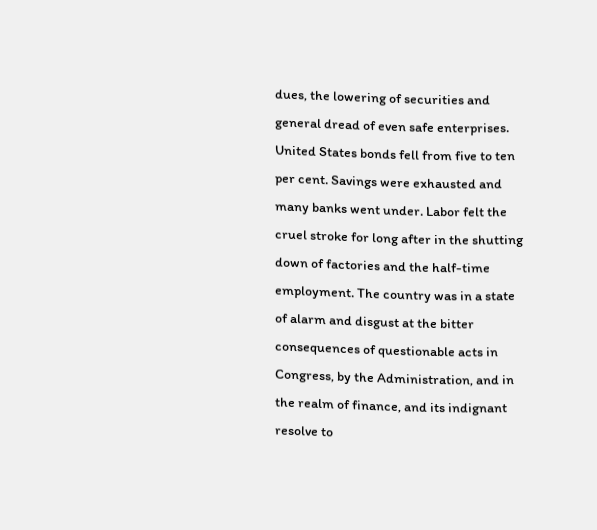dues, the lowering of securities and general dread of even safe enterprises. United States bonds fell from five to ten per cent. Savings were exhausted and many banks went under. Labor felt the cruel stroke for long after in the shutting down of factories and the half-time employment. The country was in a state of alarm and disgust at the bitter consequences of questionable acts in Congress, by the Administration, and in the realm of finance, and its indignant resolve to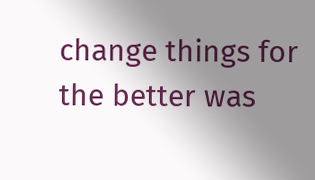change things for the better was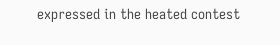expressed in the heated contest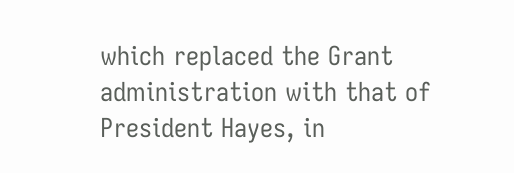which replaced the Grant administration with that of President Hayes, in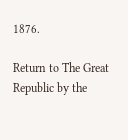1876.

Return to The Great Republic by the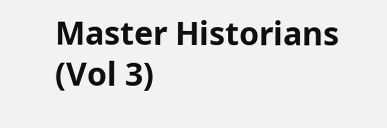Master Historians (Vol 3)